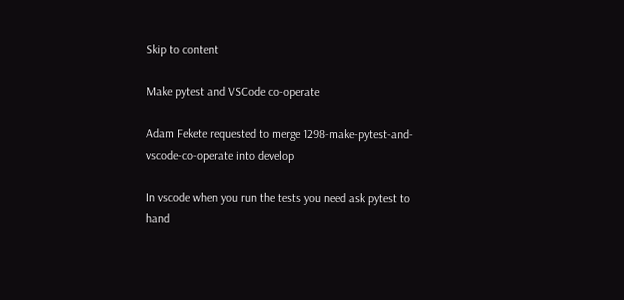Skip to content

Make pytest and VSCode co-operate

Adam Fekete requested to merge 1298-make-pytest-and-vscode-co-operate into develop

In vscode when you run the tests you need ask pytest to hand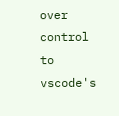over control to vscode's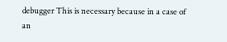debugger This is necessary because in a case of an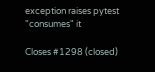exception raises pytest "consumes" it

Closes #1298 (closed)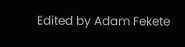Edited by Adam Fekete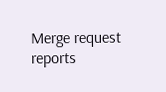Merge request reports